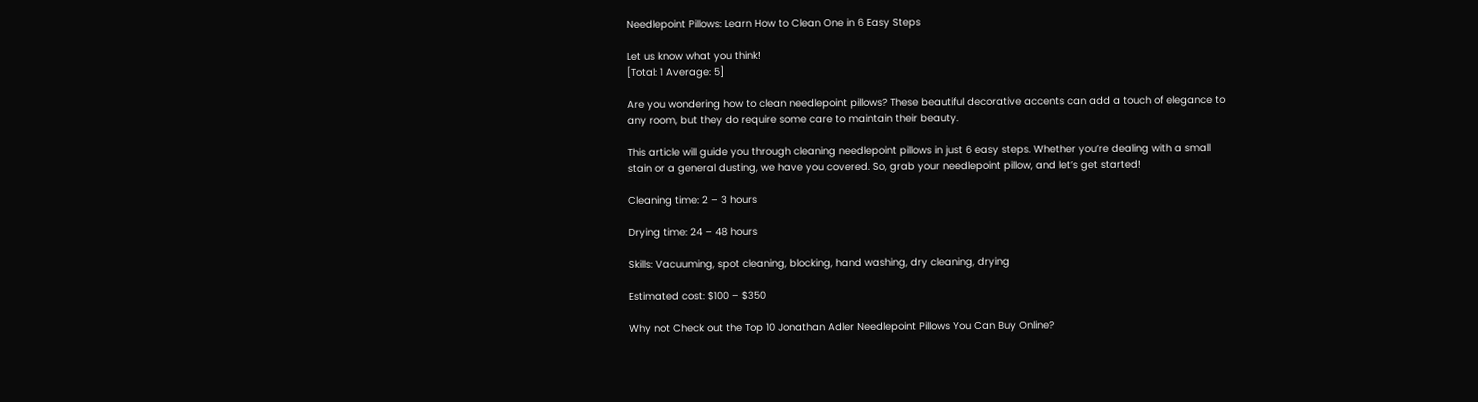Needlepoint Pillows: Learn How to Clean One in 6 Easy Steps

Let us know what you think!
[Total: 1 Average: 5]

Are you wondering how to clean needlepoint pillows? These beautiful decorative accents can add a touch of elegance to any room, but they do require some care to maintain their beauty.

This article will guide you through cleaning needlepoint pillows in just 6 easy steps. Whether you’re dealing with a small stain or a general dusting, we have you covered. So, grab your needlepoint pillow, and let’s get started!

Cleaning time: 2 – 3 hours

Drying time: 24 – 48 hours

Skills: Vacuuming, spot cleaning, blocking, hand washing, dry cleaning, drying

Estimated cost: $100 – $350

Why not Check out the Top 10 Jonathan Adler Needlepoint Pillows You Can Buy Online?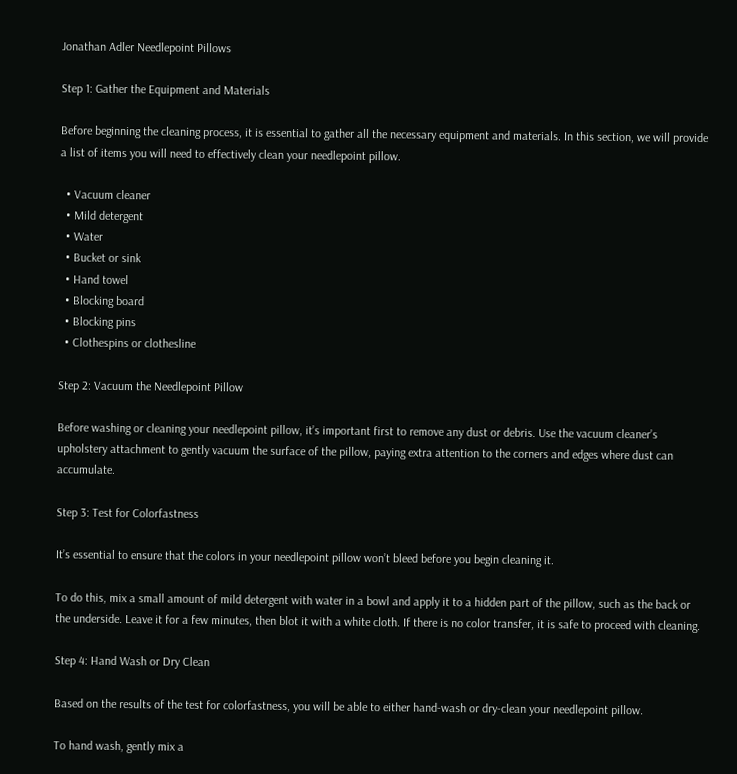Jonathan Adler Needlepoint Pillows

Step 1: Gather the Equipment and Materials

Before beginning the cleaning process, it is essential to gather all the necessary equipment and materials. In this section, we will provide a list of items you will need to effectively clean your needlepoint pillow.

  • Vacuum cleaner
  • Mild detergent
  • Water
  • Bucket or sink
  • Hand towel
  • Blocking board
  • Blocking pins
  • Clothespins or clothesline

Step 2: Vacuum the Needlepoint Pillow

Before washing or cleaning your needlepoint pillow, it’s important first to remove any dust or debris. Use the vacuum cleaner’s upholstery attachment to gently vacuum the surface of the pillow, paying extra attention to the corners and edges where dust can accumulate.

Step 3: Test for Colorfastness

It’s essential to ensure that the colors in your needlepoint pillow won’t bleed before you begin cleaning it.

To do this, mix a small amount of mild detergent with water in a bowl and apply it to a hidden part of the pillow, such as the back or the underside. Leave it for a few minutes, then blot it with a white cloth. If there is no color transfer, it is safe to proceed with cleaning.

Step 4: Hand Wash or Dry Clean

Based on the results of the test for colorfastness, you will be able to either hand-wash or dry-clean your needlepoint pillow.

To hand wash, gently mix a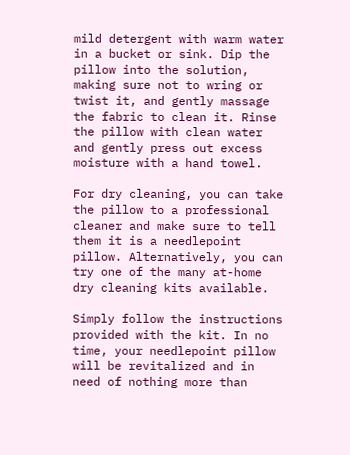mild detergent with warm water in a bucket or sink. Dip the pillow into the solution, making sure not to wring or twist it, and gently massage the fabric to clean it. Rinse the pillow with clean water and gently press out excess moisture with a hand towel.

For dry cleaning, you can take the pillow to a professional cleaner and make sure to tell them it is a needlepoint pillow. Alternatively, you can try one of the many at-home dry cleaning kits available.

Simply follow the instructions provided with the kit. In no time, your needlepoint pillow will be revitalized and in need of nothing more than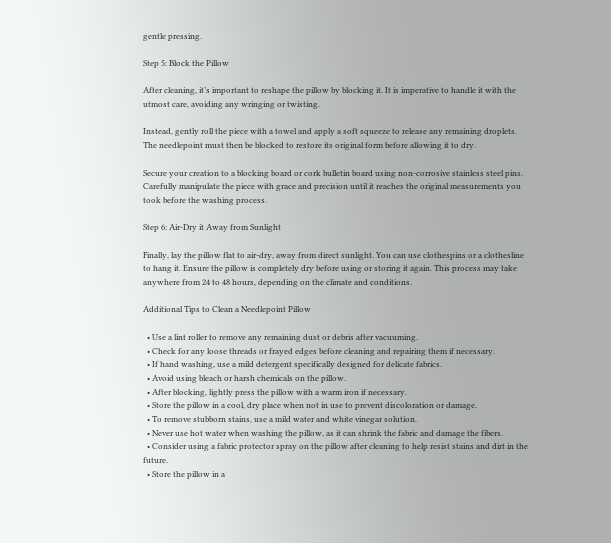gentle pressing.

Step 5: Block the Pillow

After cleaning, it’s important to reshape the pillow by blocking it. It is imperative to handle it with the utmost care, avoiding any wringing or twisting.

Instead, gently roll the piece with a towel and apply a soft squeeze to release any remaining droplets. The needlepoint must then be blocked to restore its original form before allowing it to dry.

Secure your creation to a blocking board or cork bulletin board using non-corrosive stainless steel pins. Carefully manipulate the piece with grace and precision until it reaches the original measurements you took before the washing process.

Step 6: Air-Dry it Away from Sunlight

Finally, lay the pillow flat to air-dry, away from direct sunlight. You can use clothespins or a clothesline to hang it. Ensure the pillow is completely dry before using or storing it again. This process may take anywhere from 24 to 48 hours, depending on the climate and conditions.

Additional Tips to Clean a Needlepoint Pillow

  • Use a lint roller to remove any remaining dust or debris after vacuuming.
  • Check for any loose threads or frayed edges before cleaning and repairing them if necessary.
  • If hand washing, use a mild detergent specifically designed for delicate fabrics.
  • Avoid using bleach or harsh chemicals on the pillow.
  • After blocking, lightly press the pillow with a warm iron if necessary.
  • Store the pillow in a cool, dry place when not in use to prevent discoloration or damage.
  • To remove stubborn stains, use a mild water and white vinegar solution.
  • Never use hot water when washing the pillow, as it can shrink the fabric and damage the fibers.
  • Consider using a fabric protector spray on the pillow after cleaning to help resist stains and dirt in the future.
  • Store the pillow in a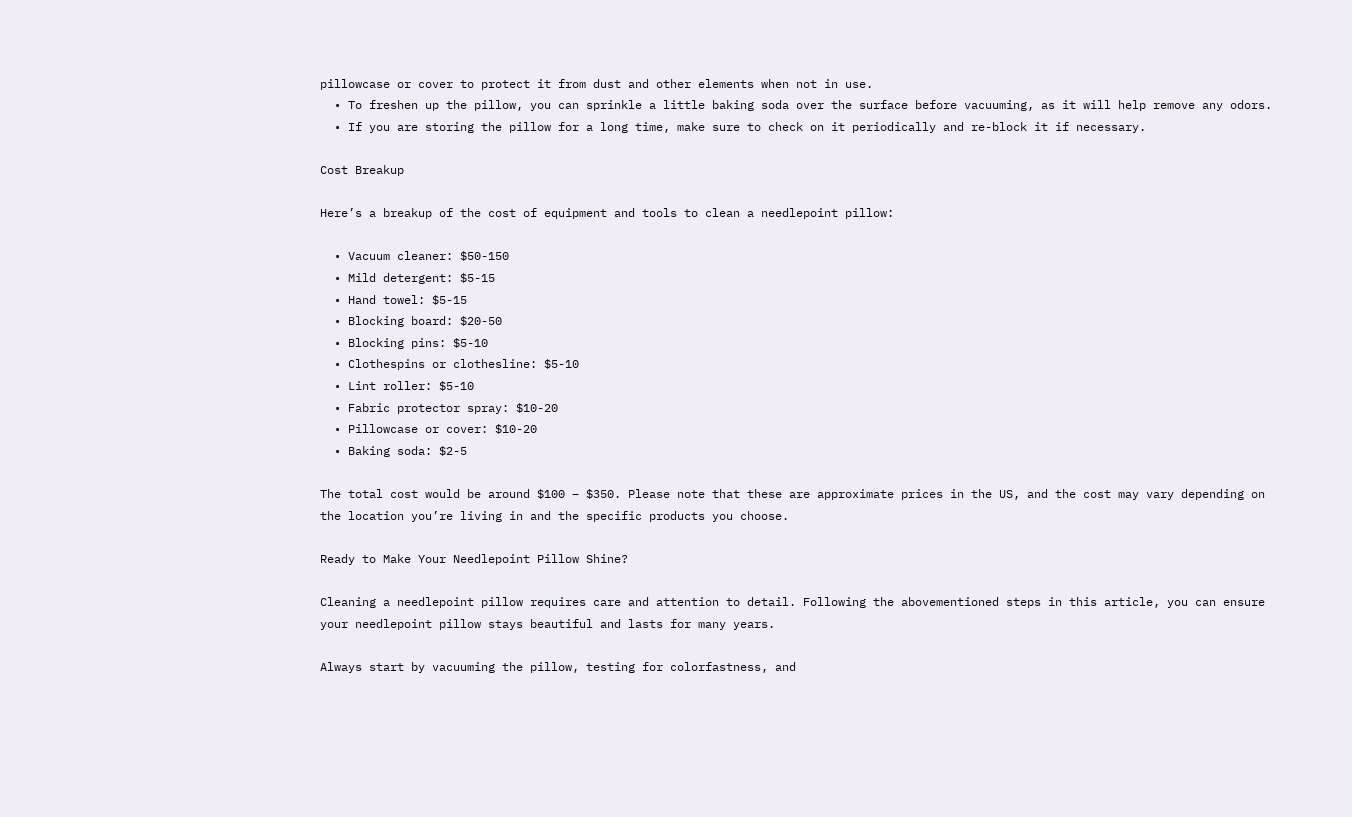pillowcase or cover to protect it from dust and other elements when not in use.
  • To freshen up the pillow, you can sprinkle a little baking soda over the surface before vacuuming, as it will help remove any odors.
  • If you are storing the pillow for a long time, make sure to check on it periodically and re-block it if necessary.

Cost Breakup

Here’s a breakup of the cost of equipment and tools to clean a needlepoint pillow:

  • Vacuum cleaner: $50-150
  • Mild detergent: $5-15
  • Hand towel: $5-15
  • Blocking board: $20-50
  • Blocking pins: $5-10
  • Clothespins or clothesline: $5-10
  • Lint roller: $5-10
  • Fabric protector spray: $10-20
  • Pillowcase or cover: $10-20
  • Baking soda: $2-5

The total cost would be around $100 – $350. Please note that these are approximate prices in the US, and the cost may vary depending on the location you’re living in and the specific products you choose.

Ready to Make Your Needlepoint Pillow Shine?

Cleaning a needlepoint pillow requires care and attention to detail. Following the abovementioned steps in this article, you can ensure your needlepoint pillow stays beautiful and lasts for many years.

Always start by vacuuming the pillow, testing for colorfastness, and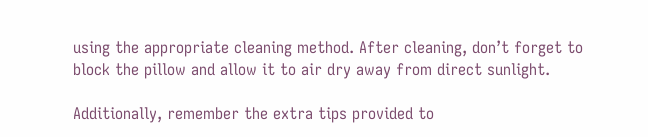using the appropriate cleaning method. After cleaning, don’t forget to block the pillow and allow it to air dry away from direct sunlight.

Additionally, remember the extra tips provided to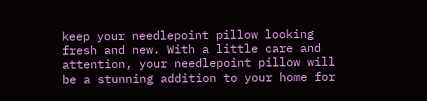keep your needlepoint pillow looking fresh and new. With a little care and attention, your needlepoint pillow will be a stunning addition to your home for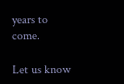years to come.

Let us know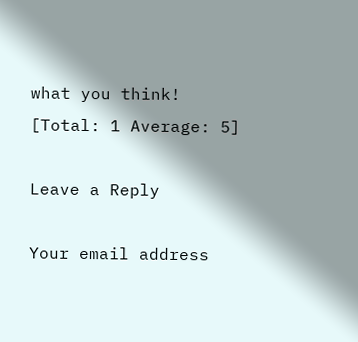what you think!
[Total: 1 Average: 5]

Leave a Reply

Your email address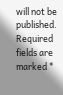will not be published. Required fields are marked *